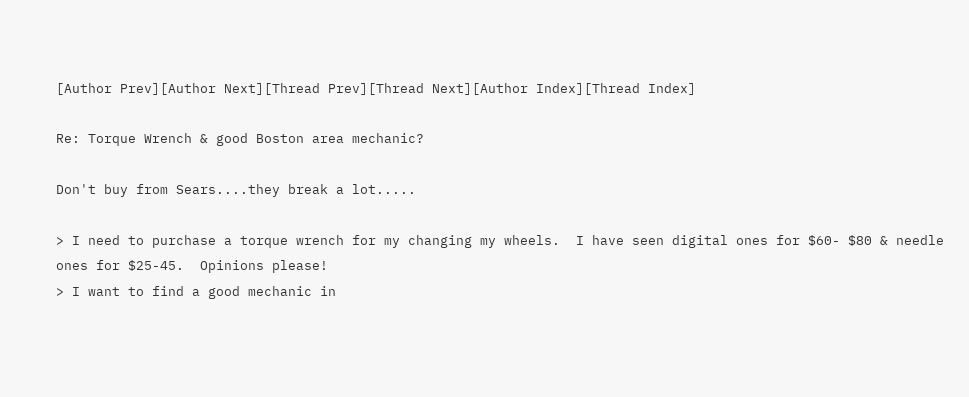[Author Prev][Author Next][Thread Prev][Thread Next][Author Index][Thread Index]

Re: Torque Wrench & good Boston area mechanic?

Don't buy from Sears....they break a lot.....

> I need to purchase a torque wrench for my changing my wheels.  I have seen digital ones for $60- $80 & needle ones for $25-45.  Opinions please!
> I want to find a good mechanic in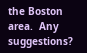the Boston area.  Any suggestions?